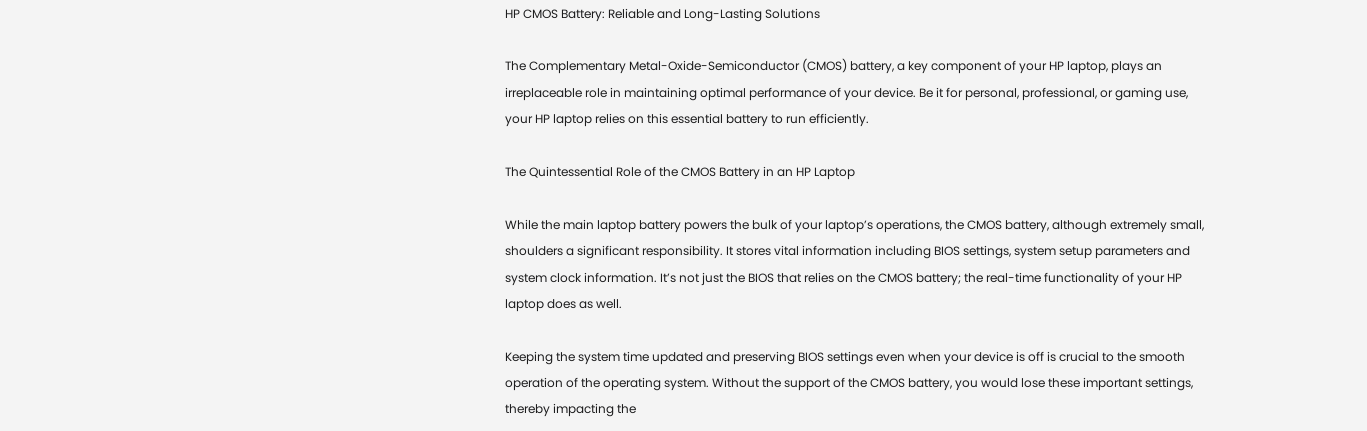HP CMOS Battery: Reliable and Long-Lasting Solutions

The Complementary Metal-Oxide-Semiconductor (CMOS) battery, a key component of your HP laptop, plays an irreplaceable role in maintaining optimal performance of your device. Be it for personal, professional, or gaming use, your HP laptop relies on this essential battery to run efficiently.

The Quintessential Role of the CMOS Battery in an HP Laptop

While the main laptop battery powers the bulk of your laptop’s operations, the CMOS battery, although extremely small, shoulders a significant responsibility. It stores vital information including BIOS settings, system setup parameters and system clock information. It’s not just the BIOS that relies on the CMOS battery; the real-time functionality of your HP laptop does as well.

Keeping the system time updated and preserving BIOS settings even when your device is off is crucial to the smooth operation of the operating system. Without the support of the CMOS battery, you would lose these important settings, thereby impacting the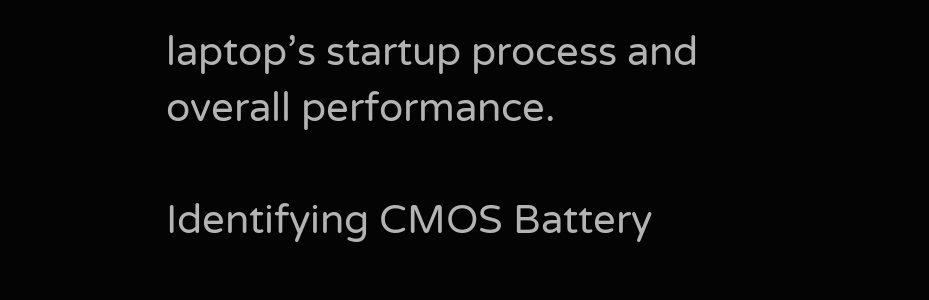laptop’s startup process and overall performance.

Identifying CMOS Battery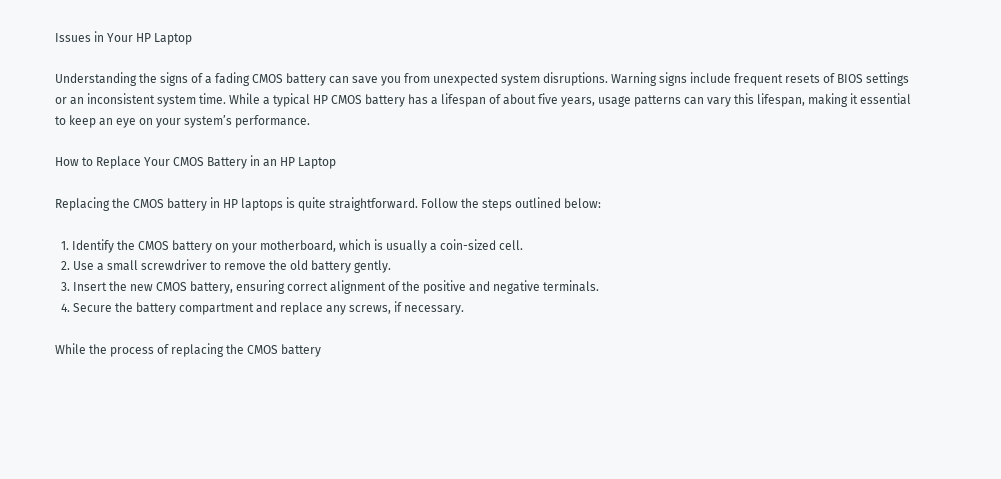Issues in Your HP Laptop

Understanding the signs of a fading CMOS battery can save you from unexpected system disruptions. Warning signs include frequent resets of BIOS settings or an inconsistent system time. While a typical HP CMOS battery has a lifespan of about five years, usage patterns can vary this lifespan, making it essential to keep an eye on your system’s performance.

How to Replace Your CMOS Battery in an HP Laptop

Replacing the CMOS battery in HP laptops is quite straightforward. Follow the steps outlined below:

  1. Identify the CMOS battery on your motherboard, which is usually a coin-sized cell.
  2. Use a small screwdriver to remove the old battery gently.
  3. Insert the new CMOS battery, ensuring correct alignment of the positive and negative terminals.
  4. Secure the battery compartment and replace any screws, if necessary.

While the process of replacing the CMOS battery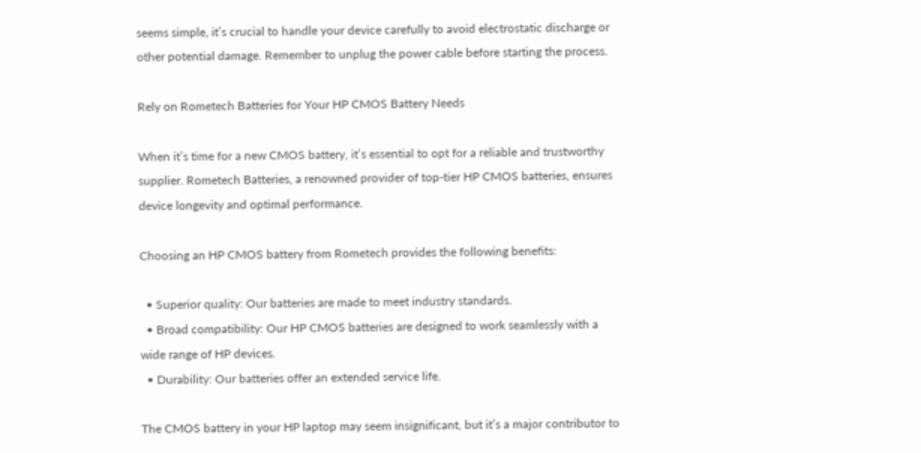seems simple, it’s crucial to handle your device carefully to avoid electrostatic discharge or other potential damage. Remember to unplug the power cable before starting the process.

Rely on Rometech Batteries for Your HP CMOS Battery Needs

When it’s time for a new CMOS battery, it’s essential to opt for a reliable and trustworthy supplier. Rometech Batteries, a renowned provider of top-tier HP CMOS batteries, ensures device longevity and optimal performance.

Choosing an HP CMOS battery from Rometech provides the following benefits:

  • Superior quality: Our batteries are made to meet industry standards.
  • Broad compatibility: Our HP CMOS batteries are designed to work seamlessly with a wide range of HP devices.
  • Durability: Our batteries offer an extended service life.

The CMOS battery in your HP laptop may seem insignificant, but it’s a major contributor to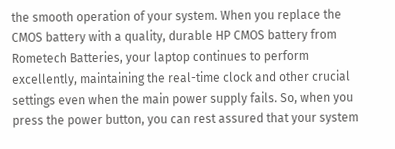the smooth operation of your system. When you replace the CMOS battery with a quality, durable HP CMOS battery from Rometech Batteries, your laptop continues to perform excellently, maintaining the real-time clock and other crucial settings even when the main power supply fails. So, when you press the power button, you can rest assured that your system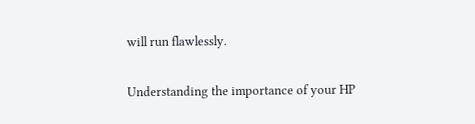will run flawlessly.

Understanding the importance of your HP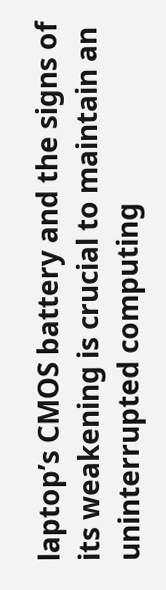laptop’s CMOS battery and the signs of its weakening is crucial to maintain an uninterrupted computing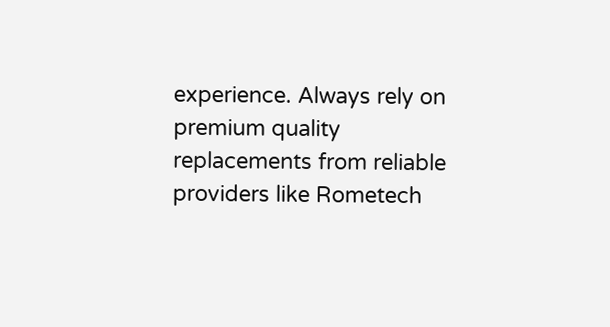experience. Always rely on premium quality replacements from reliable providers like Rometech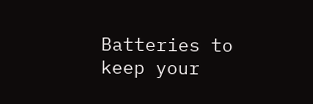Batteries to keep your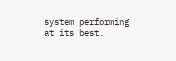system performing at its best.